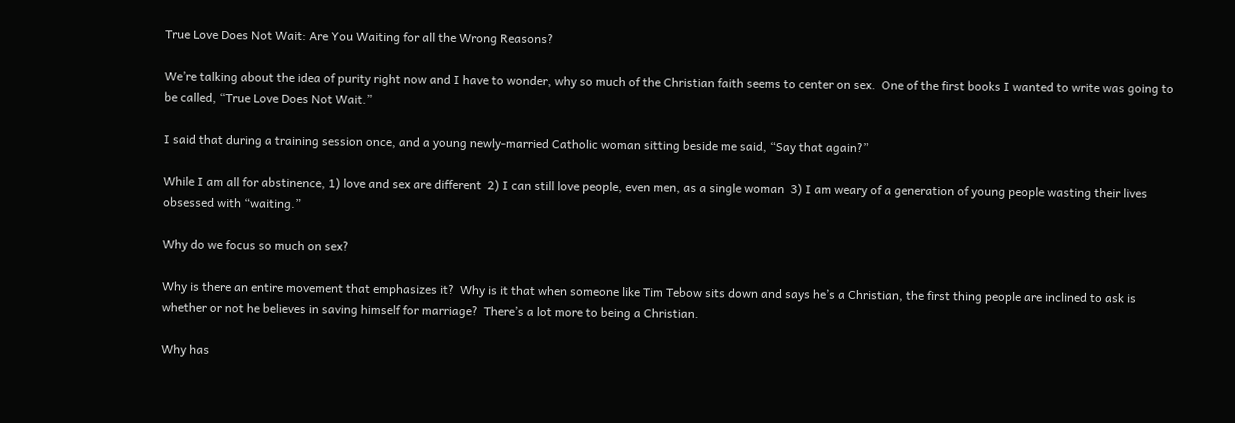True Love Does Not Wait: Are You Waiting for all the Wrong Reasons?

We’re talking about the idea of purity right now and I have to wonder, why so much of the Christian faith seems to center on sex.  One of the first books I wanted to write was going to be called, “True Love Does Not Wait.”

I said that during a training session once, and a young newly-married Catholic woman sitting beside me said, “Say that again?”

While I am all for abstinence, 1) love and sex are different  2) I can still love people, even men, as a single woman  3) I am weary of a generation of young people wasting their lives obsessed with “waiting.”

Why do we focus so much on sex?

Why is there an entire movement that emphasizes it?  Why is it that when someone like Tim Tebow sits down and says he’s a Christian, the first thing people are inclined to ask is whether or not he believes in saving himself for marriage?  There’s a lot more to being a Christian.

Why has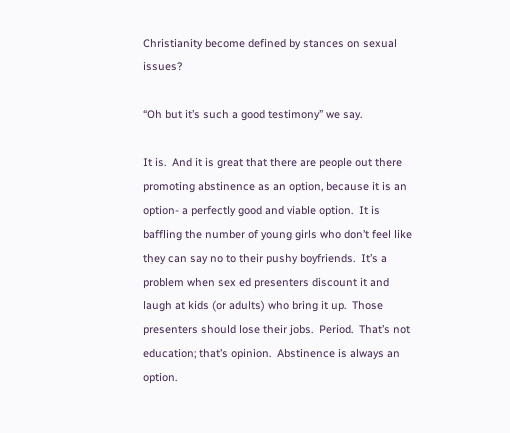Christianity become defined by stances on sexual issues?

“Oh but it’s such a good testimony” we say.

It is.  And it is great that there are people out there promoting abstinence as an option, because it is an option- a perfectly good and viable option.  It is baffling the number of young girls who don’t feel like they can say no to their pushy boyfriends.  It’s a problem when sex ed presenters discount it and laugh at kids (or adults) who bring it up.  Those presenters should lose their jobs.  Period.  That’s not education; that’s opinion.  Abstinence is always an option.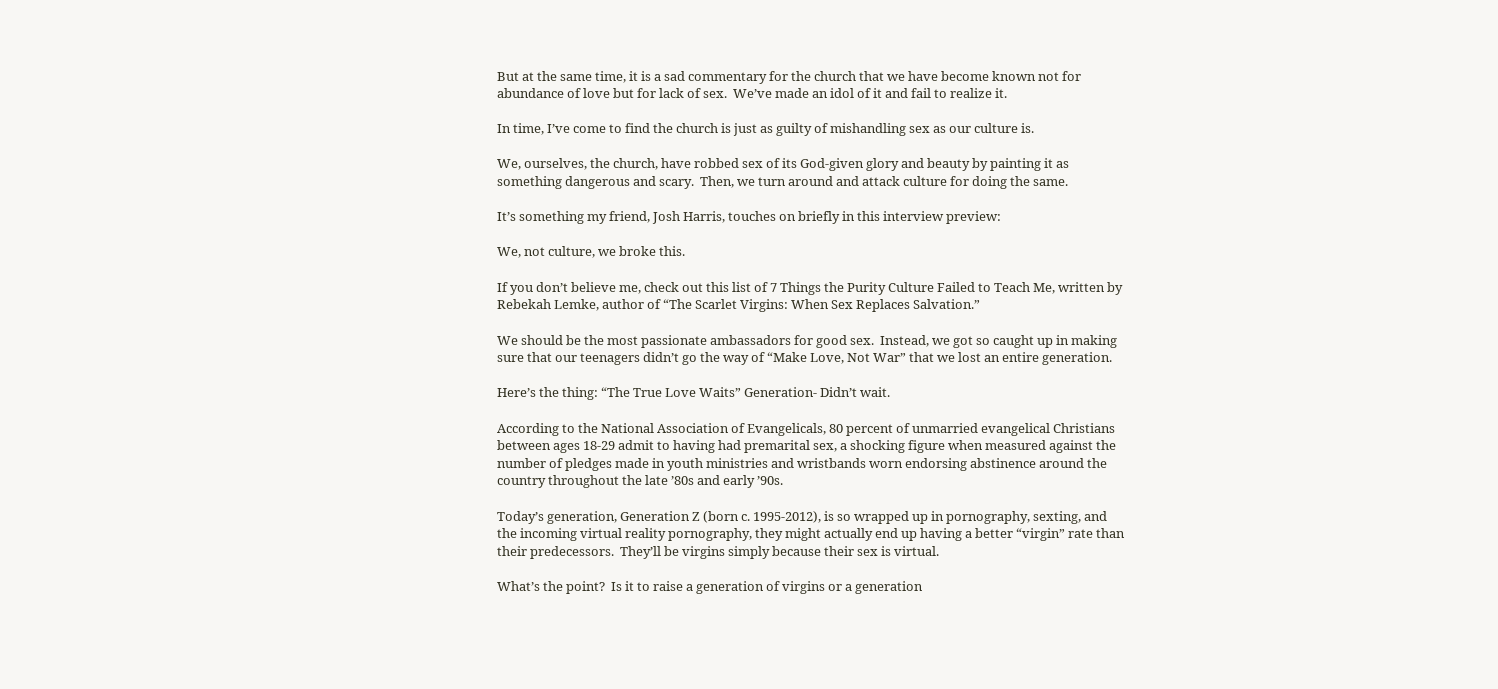But at the same time, it is a sad commentary for the church that we have become known not for abundance of love but for lack of sex.  We’ve made an idol of it and fail to realize it.

In time, I’ve come to find the church is just as guilty of mishandling sex as our culture is.

We, ourselves, the church, have robbed sex of its God-given glory and beauty by painting it as something dangerous and scary.  Then, we turn around and attack culture for doing the same.

It’s something my friend, Josh Harris, touches on briefly in this interview preview:

We, not culture, we broke this.

If you don’t believe me, check out this list of 7 Things the Purity Culture Failed to Teach Me, written by Rebekah Lemke, author of “The Scarlet Virgins: When Sex Replaces Salvation.”

We should be the most passionate ambassadors for good sex.  Instead, we got so caught up in making sure that our teenagers didn’t go the way of “Make Love, Not War” that we lost an entire generation.

Here’s the thing: “The True Love Waits” Generation- Didn’t wait.

According to the National Association of Evangelicals, 80 percent of unmarried evangelical Christians between ages 18-29 admit to having had premarital sex, a shocking figure when measured against the number of pledges made in youth ministries and wristbands worn endorsing abstinence around the country throughout the late ’80s and early ’90s.

Today’s generation, Generation Z (born c. 1995-2012), is so wrapped up in pornography, sexting, and the incoming virtual reality pornography, they might actually end up having a better “virgin” rate than their predecessors.  They’ll be virgins simply because their sex is virtual.

What’s the point?  Is it to raise a generation of virgins or a generation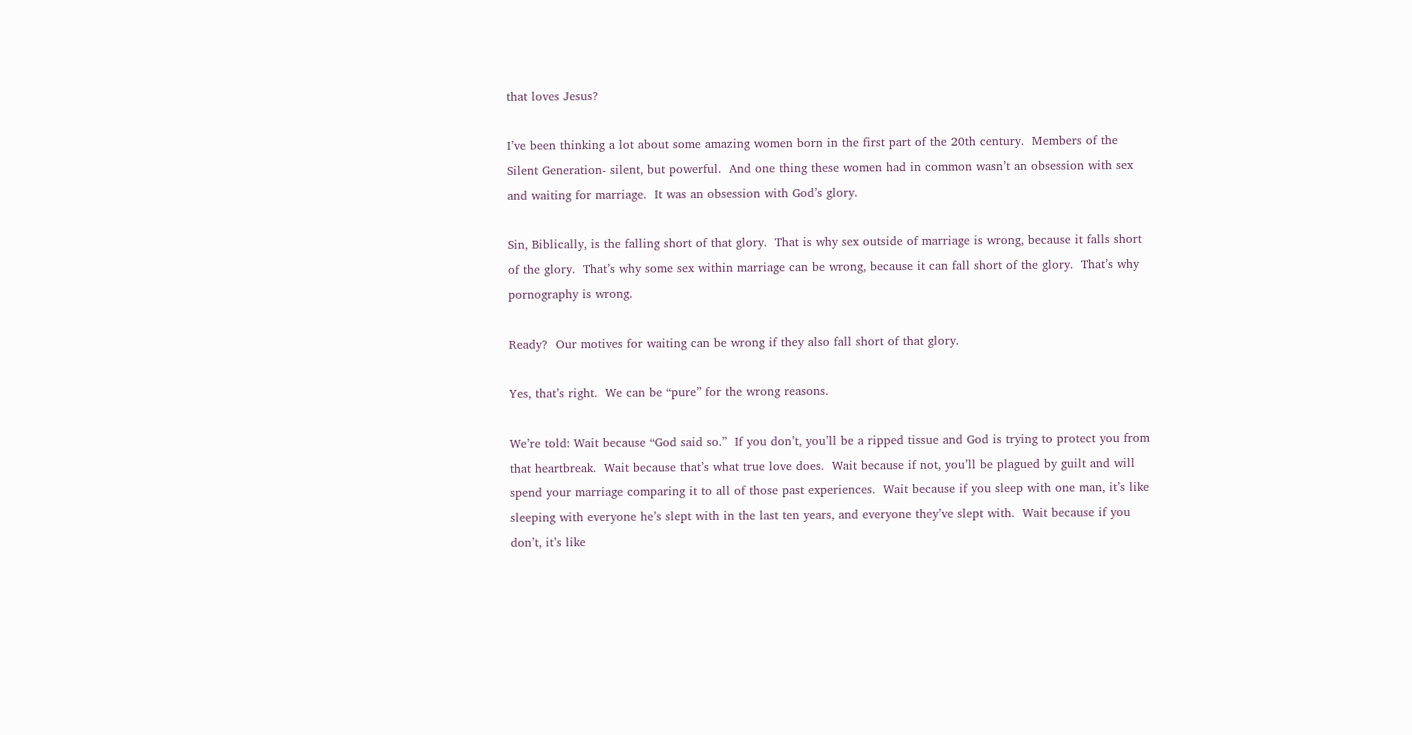that loves Jesus?

I’ve been thinking a lot about some amazing women born in the first part of the 20th century.  Members of the Silent Generation- silent, but powerful.  And one thing these women had in common wasn’t an obsession with sex and waiting for marriage.  It was an obsession with God’s glory.

Sin, Biblically, is the falling short of that glory.  That is why sex outside of marriage is wrong, because it falls short of the glory.  That’s why some sex within marriage can be wrong, because it can fall short of the glory.  That’s why pornography is wrong.

Ready?  Our motives for waiting can be wrong if they also fall short of that glory.

Yes, that’s right.  We can be “pure” for the wrong reasons.

We’re told: Wait because “God said so.”  If you don’t, you’ll be a ripped tissue and God is trying to protect you from that heartbreak.  Wait because that’s what true love does.  Wait because if not, you’ll be plagued by guilt and will spend your marriage comparing it to all of those past experiences.  Wait because if you sleep with one man, it’s like sleeping with everyone he’s slept with in the last ten years, and everyone they’ve slept with.  Wait because if you don’t, it’s like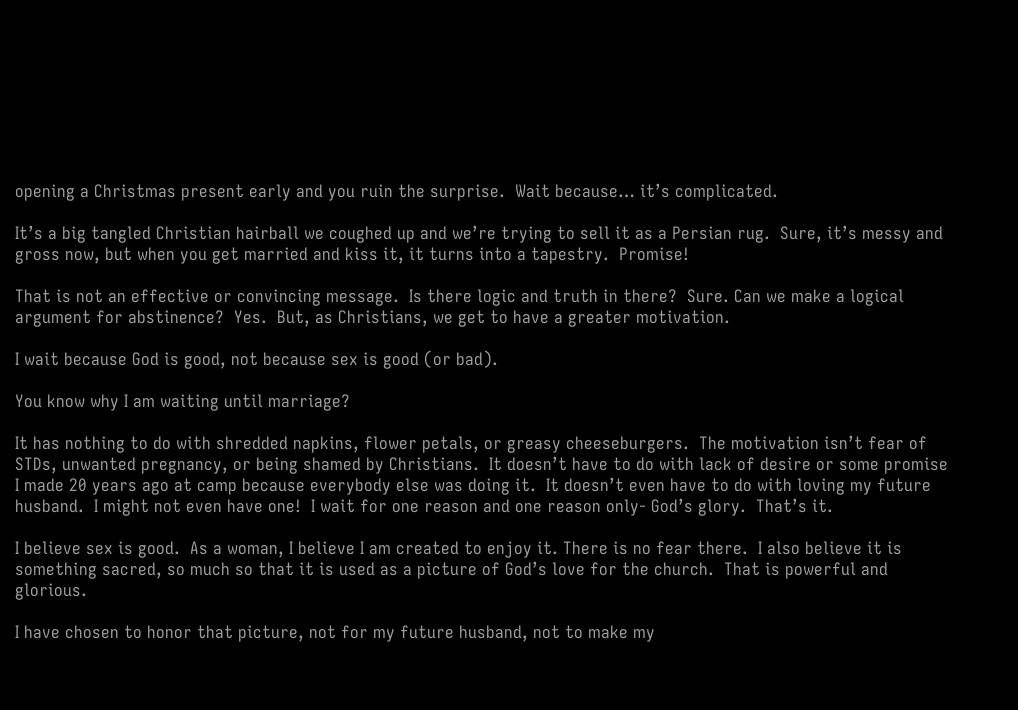opening a Christmas present early and you ruin the surprise.  Wait because… it’s complicated.

It’s a big tangled Christian hairball we coughed up and we’re trying to sell it as a Persian rug.  Sure, it’s messy and gross now, but when you get married and kiss it, it turns into a tapestry.  Promise!

That is not an effective or convincing message.  Is there logic and truth in there?  Sure. Can we make a logical argument for abstinence?  Yes.  But, as Christians, we get to have a greater motivation.

I wait because God is good, not because sex is good (or bad).

You know why I am waiting until marriage?

It has nothing to do with shredded napkins, flower petals, or greasy cheeseburgers.  The motivation isn’t fear of STDs, unwanted pregnancy, or being shamed by Christians.  It doesn’t have to do with lack of desire or some promise I made 20 years ago at camp because everybody else was doing it.  It doesn’t even have to do with loving my future husband.  I might not even have one!  I wait for one reason and one reason only- God’s glory.  That’s it.

I believe sex is good.  As a woman, I believe I am created to enjoy it. There is no fear there.  I also believe it is something sacred, so much so that it is used as a picture of God’s love for the church.  That is powerful and glorious.

I have chosen to honor that picture, not for my future husband, not to make my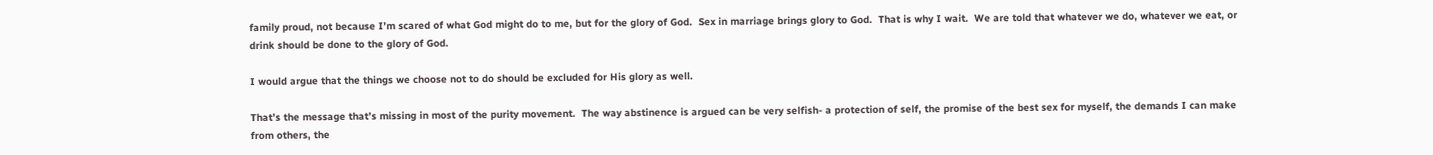family proud, not because I’m scared of what God might do to me, but for the glory of God.  Sex in marriage brings glory to God.  That is why I wait.  We are told that whatever we do, whatever we eat, or drink should be done to the glory of God.

I would argue that the things we choose not to do should be excluded for His glory as well.

That’s the message that’s missing in most of the purity movement.  The way abstinence is argued can be very selfish- a protection of self, the promise of the best sex for myself, the demands I can make from others, the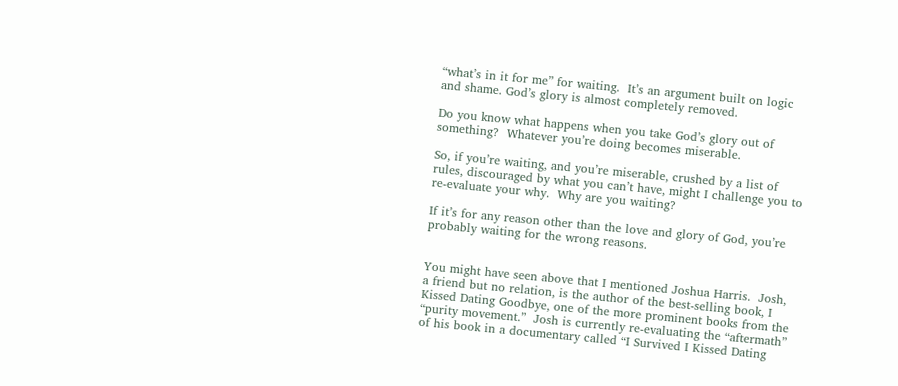“what’s in it for me” for waiting.  It’s an argument built on logic and shame. God’s glory is almost completely removed.

Do you know what happens when you take God’s glory out of something?  Whatever you’re doing becomes miserable.

So, if you’re waiting, and you’re miserable, crushed by a list of rules, discouraged by what you can’t have, might I challenge you to re-evaluate your why.  Why are you waiting?

If it’s for any reason other than the love and glory of God, you’re probably waiting for the wrong reasons.


You might have seen above that I mentioned Joshua Harris.  Josh, a friend but no relation, is the author of the best-selling book, I Kissed Dating Goodbye, one of the more prominent books from the “purity movement.”  Josh is currently re-evaluating the “aftermath” of his book in a documentary called “I Survived I Kissed Dating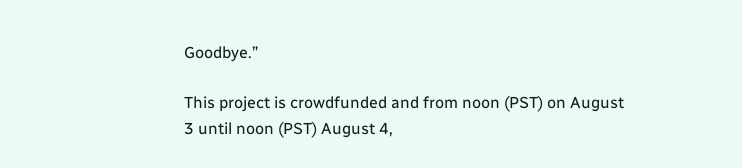Goodbye.”

This project is crowdfunded and from noon (PST) on August 3 until noon (PST) August 4,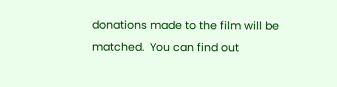donations made to the film will be matched.  You can find out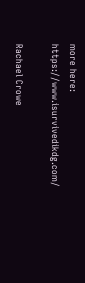more here:  https://www.isurvivedikdg.com/

Rachael Crowe